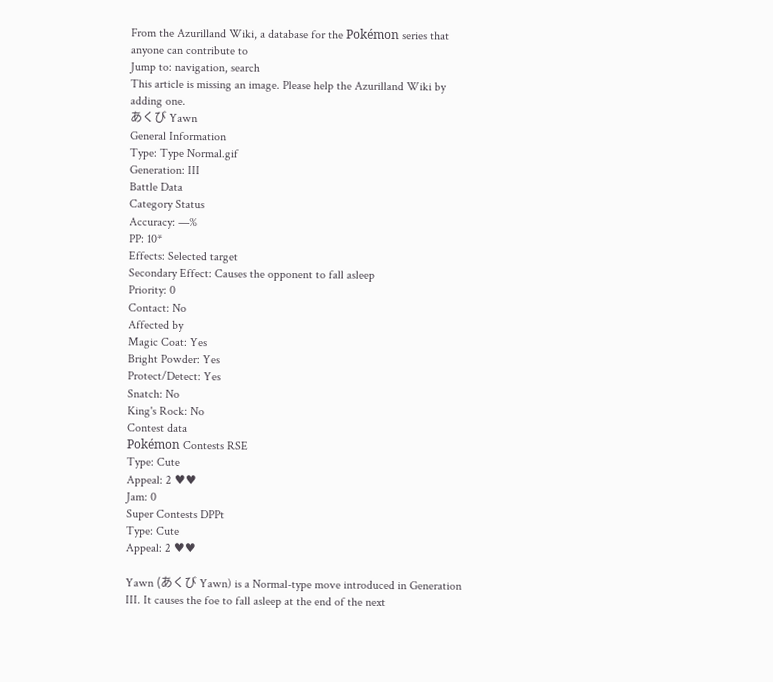From the Azurilland Wiki, a database for the Pokémon series that anyone can contribute to
Jump to: navigation, search
This article is missing an image. Please help the Azurilland Wiki by adding one.
あくび Yawn
General Information
Type: Type Normal.gif
Generation: III
Battle Data
Category Status
Accuracy: —%
PP: 10*
Effects: Selected target
Secondary Effect: Causes the opponent to fall asleep
Priority: 0
Contact: No
Affected by
Magic Coat: Yes
Bright Powder: Yes
Protect/Detect: Yes
Snatch: No
King's Rock: No
Contest data
Pokémon Contests RSE
Type: Cute
Appeal: 2 ♥♥
Jam: 0
Super Contests DPPt
Type: Cute
Appeal: 2 ♥♥

Yawn (あくび Yawn) is a Normal-type move introduced in Generation III. It causes the foe to fall asleep at the end of the next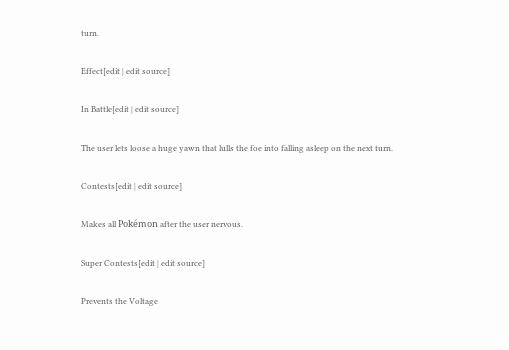turn.

Effect[edit | edit source]

In Battle[edit | edit source]

The user lets loose a huge yawn that lulls the foe into falling asleep on the next turn.

Contests[edit | edit source]

Makes all Pokémon after the user nervous.

Super Contests[edit | edit source]

Prevents the Voltage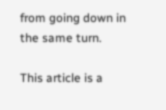from going down in the same turn.

This article is a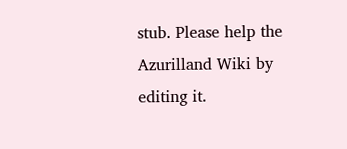stub. Please help the Azurilland Wiki by editing it.